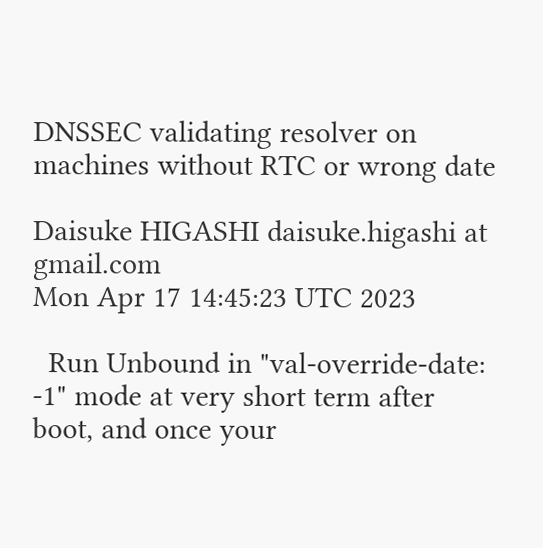DNSSEC validating resolver on machines without RTC or wrong date

Daisuke HIGASHI daisuke.higashi at gmail.com
Mon Apr 17 14:45:23 UTC 2023

  Run Unbound in "val-override-date: -1" mode at very short term after
boot, and once your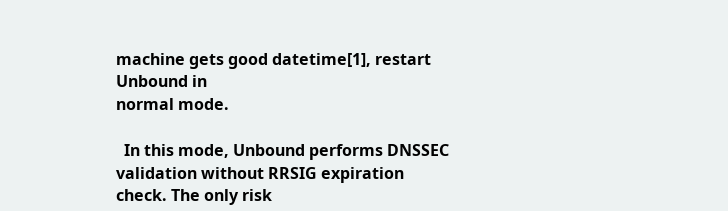machine gets good datetime[1], restart Unbound in
normal mode.

  In this mode, Unbound performs DNSSEC validation without RRSIG expiration
check. The only risk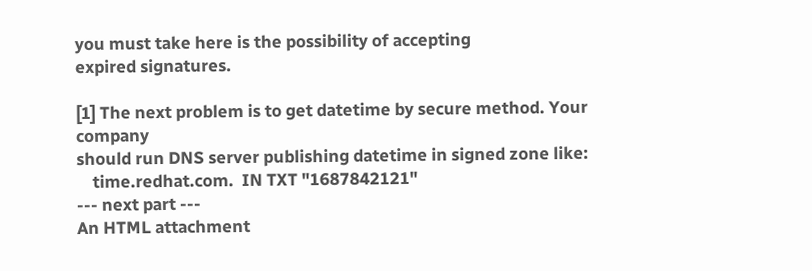you must take here is the possibility of accepting
expired signatures.

[1] The next problem is to get datetime by secure method. Your company
should run DNS server publishing datetime in signed zone like:
    time.redhat.com.  IN TXT "1687842121"
--- next part ---
An HTML attachment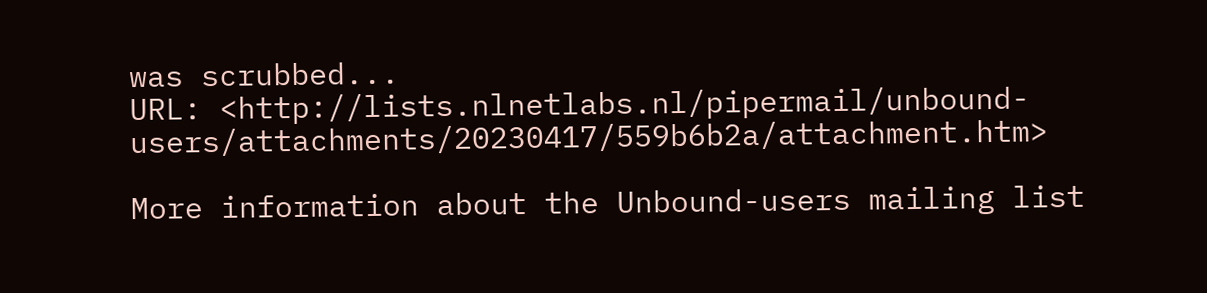was scrubbed...
URL: <http://lists.nlnetlabs.nl/pipermail/unbound-users/attachments/20230417/559b6b2a/attachment.htm>

More information about the Unbound-users mailing list